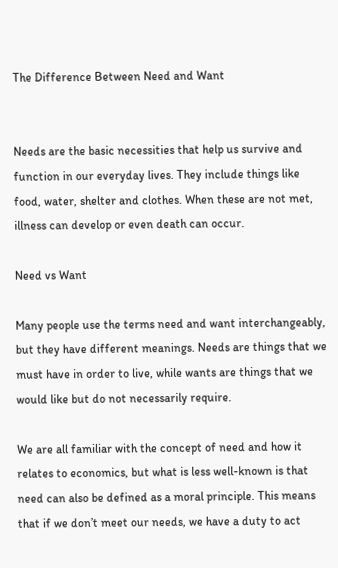The Difference Between Need and Want


Needs are the basic necessities that help us survive and function in our everyday lives. They include things like food, water, shelter and clothes. When these are not met, illness can develop or even death can occur.

Need vs Want

Many people use the terms need and want interchangeably, but they have different meanings. Needs are things that we must have in order to live, while wants are things that we would like but do not necessarily require.

We are all familiar with the concept of need and how it relates to economics, but what is less well-known is that need can also be defined as a moral principle. This means that if we don’t meet our needs, we have a duty to act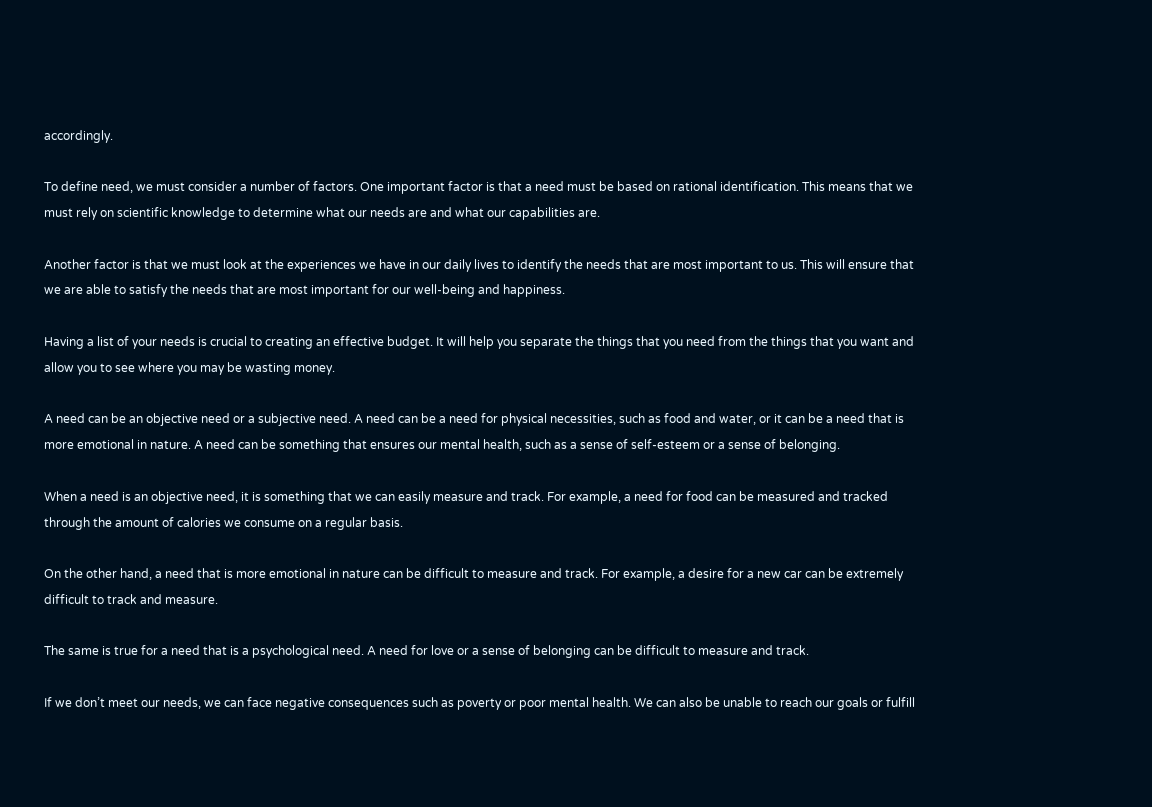accordingly.

To define need, we must consider a number of factors. One important factor is that a need must be based on rational identification. This means that we must rely on scientific knowledge to determine what our needs are and what our capabilities are.

Another factor is that we must look at the experiences we have in our daily lives to identify the needs that are most important to us. This will ensure that we are able to satisfy the needs that are most important for our well-being and happiness.

Having a list of your needs is crucial to creating an effective budget. It will help you separate the things that you need from the things that you want and allow you to see where you may be wasting money.

A need can be an objective need or a subjective need. A need can be a need for physical necessities, such as food and water, or it can be a need that is more emotional in nature. A need can be something that ensures our mental health, such as a sense of self-esteem or a sense of belonging.

When a need is an objective need, it is something that we can easily measure and track. For example, a need for food can be measured and tracked through the amount of calories we consume on a regular basis.

On the other hand, a need that is more emotional in nature can be difficult to measure and track. For example, a desire for a new car can be extremely difficult to track and measure.

The same is true for a need that is a psychological need. A need for love or a sense of belonging can be difficult to measure and track.

If we don’t meet our needs, we can face negative consequences such as poverty or poor mental health. We can also be unable to reach our goals or fulfill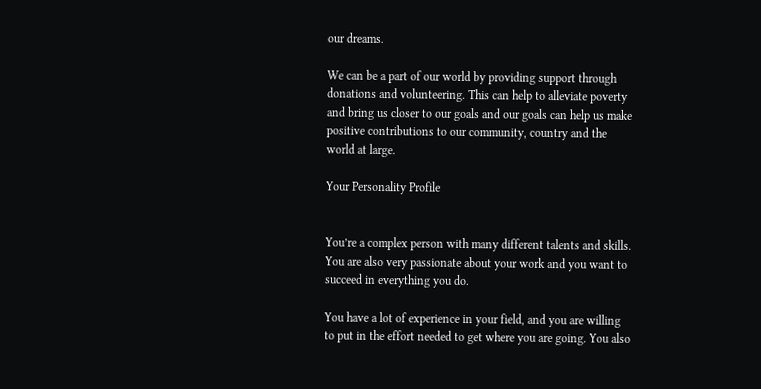our dreams.

We can be a part of our world by providing support through donations and volunteering. This can help to alleviate poverty and bring us closer to our goals and our goals can help us make positive contributions to our community, country and the world at large.

Your Personality Profile


You’re a complex person with many different talents and skills. You are also very passionate about your work and you want to succeed in everything you do.

You have a lot of experience in your field, and you are willing to put in the effort needed to get where you are going. You also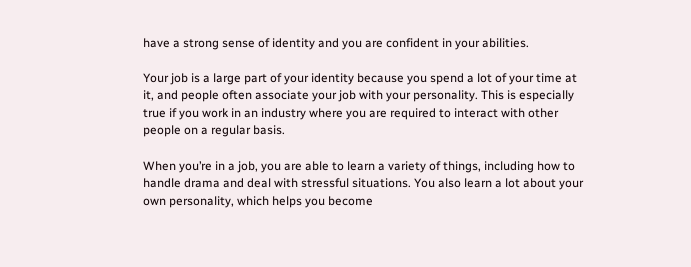have a strong sense of identity and you are confident in your abilities.

Your job is a large part of your identity because you spend a lot of your time at it, and people often associate your job with your personality. This is especially true if you work in an industry where you are required to interact with other people on a regular basis.

When you’re in a job, you are able to learn a variety of things, including how to handle drama and deal with stressful situations. You also learn a lot about your own personality, which helps you become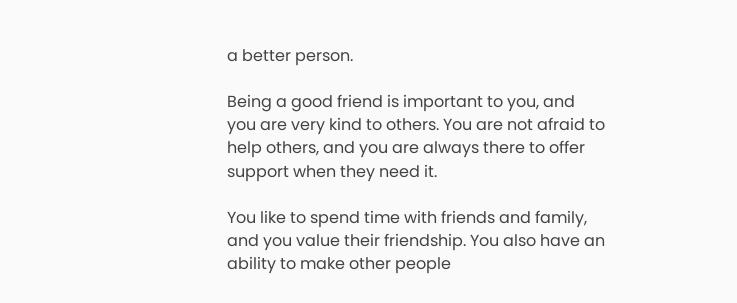a better person.

Being a good friend is important to you, and you are very kind to others. You are not afraid to help others, and you are always there to offer support when they need it.

You like to spend time with friends and family, and you value their friendship. You also have an ability to make other people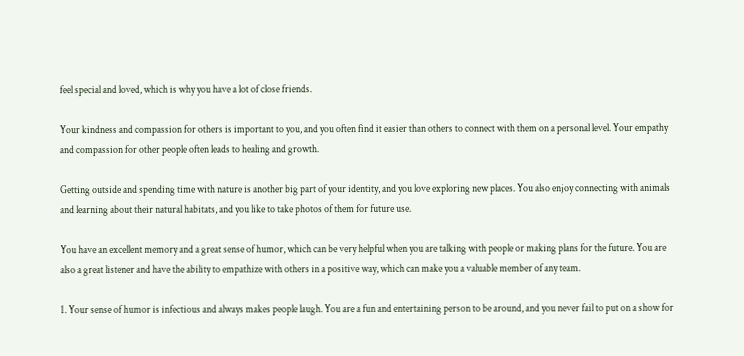feel special and loved, which is why you have a lot of close friends.

Your kindness and compassion for others is important to you, and you often find it easier than others to connect with them on a personal level. Your empathy and compassion for other people often leads to healing and growth.

Getting outside and spending time with nature is another big part of your identity, and you love exploring new places. You also enjoy connecting with animals and learning about their natural habitats, and you like to take photos of them for future use.

You have an excellent memory and a great sense of humor, which can be very helpful when you are talking with people or making plans for the future. You are also a great listener and have the ability to empathize with others in a positive way, which can make you a valuable member of any team.

1. Your sense of humor is infectious and always makes people laugh. You are a fun and entertaining person to be around, and you never fail to put on a show for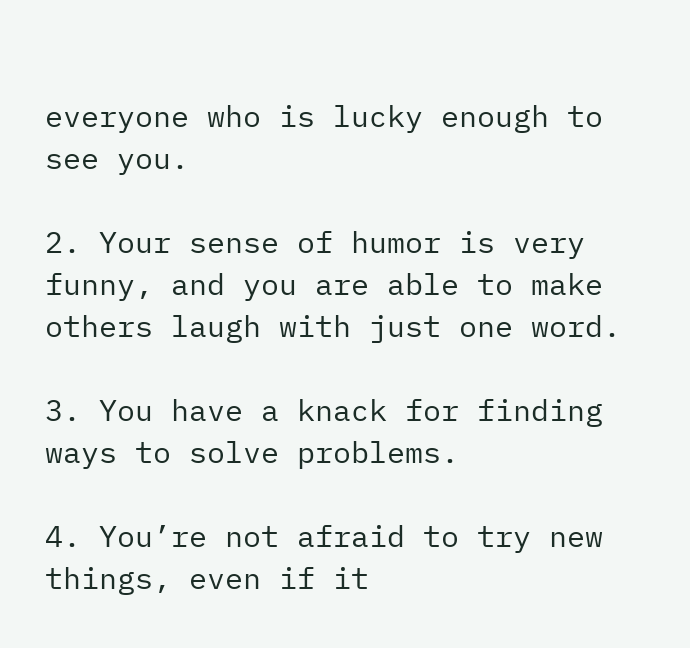everyone who is lucky enough to see you.

2. Your sense of humor is very funny, and you are able to make others laugh with just one word.

3. You have a knack for finding ways to solve problems.

4. You’re not afraid to try new things, even if it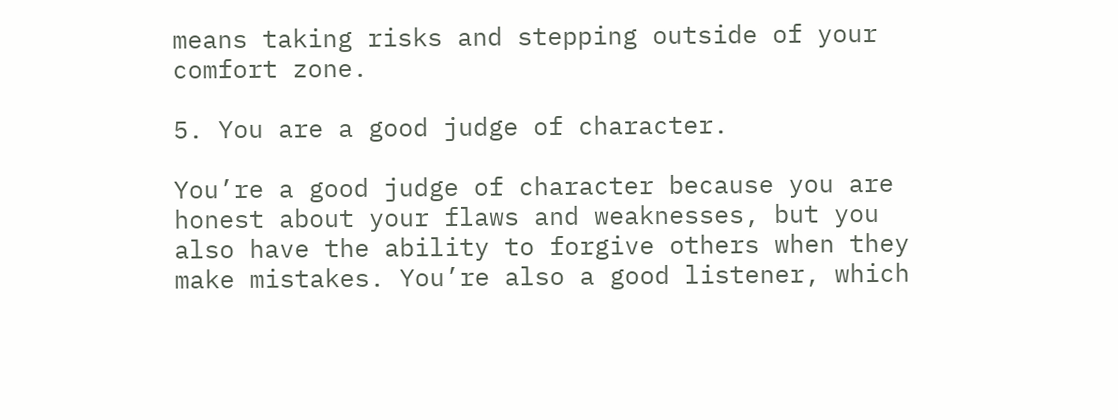means taking risks and stepping outside of your comfort zone.

5. You are a good judge of character.

You’re a good judge of character because you are honest about your flaws and weaknesses, but you also have the ability to forgive others when they make mistakes. You’re also a good listener, which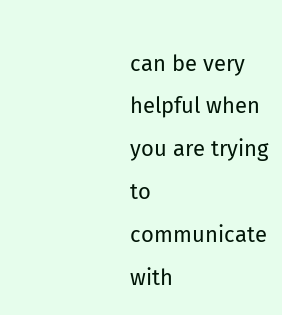can be very helpful when you are trying to communicate with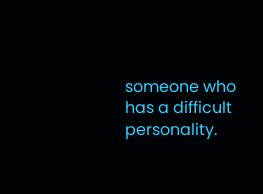someone who has a difficult personality.